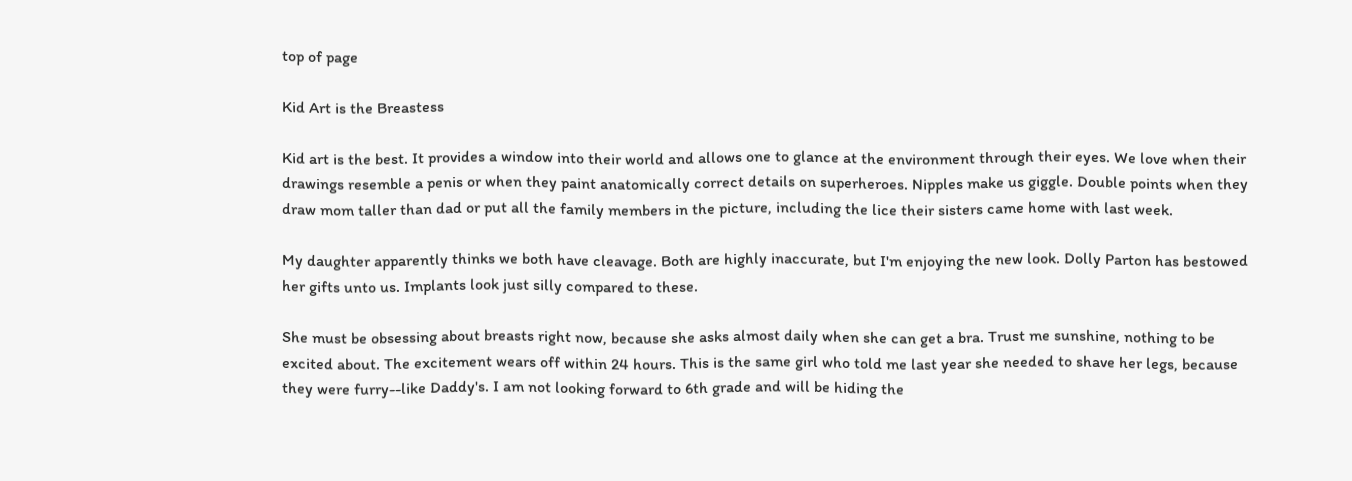top of page

Kid Art is the Breastess

Kid art is the best. It provides a window into their world and allows one to glance at the environment through their eyes. We love when their drawings resemble a penis or when they paint anatomically correct details on superheroes. Nipples make us giggle. Double points when they draw mom taller than dad or put all the family members in the picture, including the lice their sisters came home with last week.

My daughter apparently thinks we both have cleavage. Both are highly inaccurate, but I'm enjoying the new look. Dolly Parton has bestowed her gifts unto us. Implants look just silly compared to these.

She must be obsessing about breasts right now, because she asks almost daily when she can get a bra. Trust me sunshine, nothing to be excited about. The excitement wears off within 24 hours. This is the same girl who told me last year she needed to shave her legs, because they were furry--like Daddy's. I am not looking forward to 6th grade and will be hiding the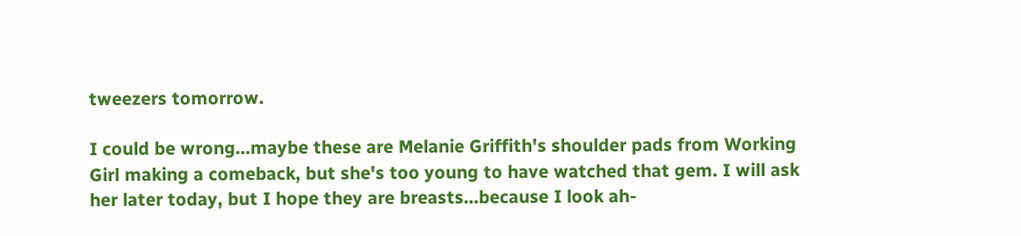tweezers tomorrow.

I could be wrong...maybe these are Melanie Griffith's shoulder pads from Working Girl making a comeback, but she's too young to have watched that gem. I will ask her later today, but I hope they are breasts...because I look ah-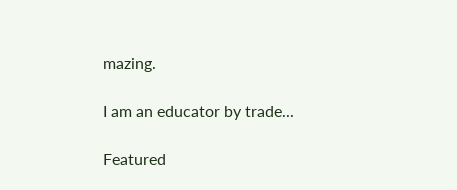mazing.

I am an educator by trade...

Featured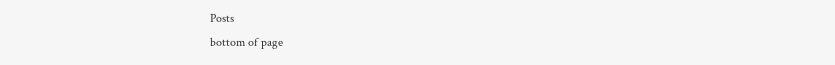Posts
bottom of page